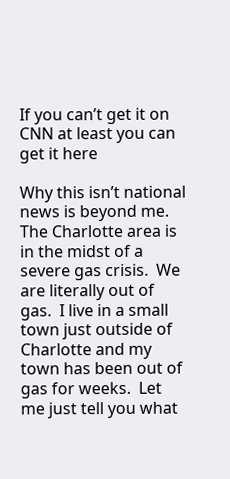If you can’t get it on CNN at least you can get it here

Why this isn’t national news is beyond me.  The Charlotte area is in the midst of a severe gas crisis.  We are literally out of gas.  I live in a small town just outside of Charlotte and my town has been out of gas for weeks.  Let me just tell you what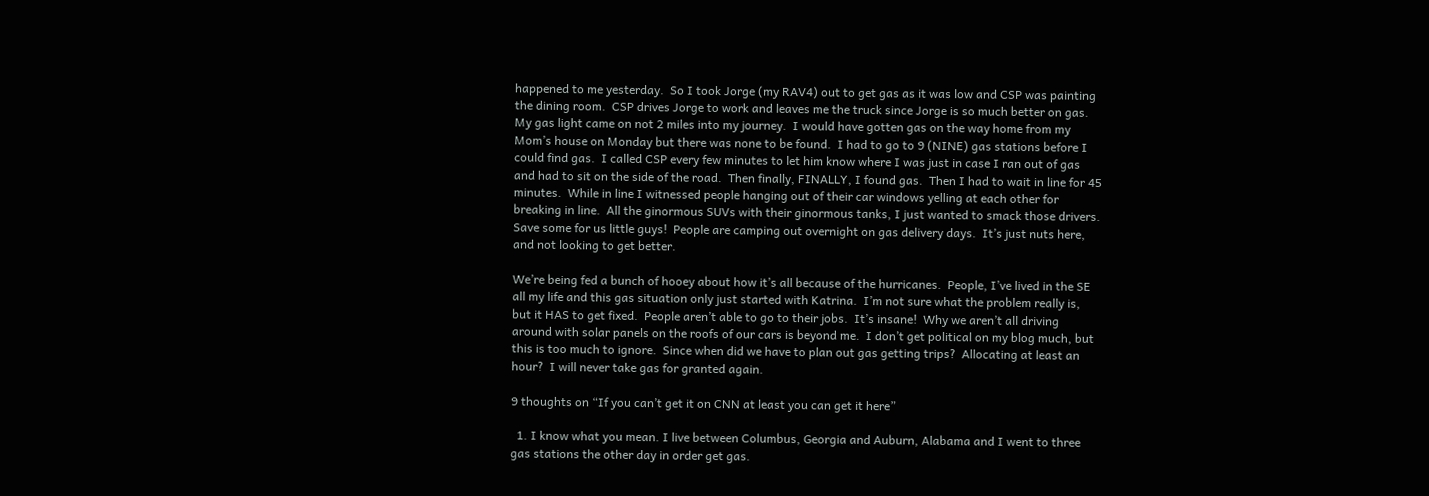happened to me yesterday.  So I took Jorge (my RAV4) out to get gas as it was low and CSP was painting the dining room.  CSP drives Jorge to work and leaves me the truck since Jorge is so much better on gas.  My gas light came on not 2 miles into my journey.  I would have gotten gas on the way home from my Mom’s house on Monday but there was none to be found.  I had to go to 9 (NINE) gas stations before I could find gas.  I called CSP every few minutes to let him know where I was just in case I ran out of gas and had to sit on the side of the road.  Then finally, FINALLY, I found gas.  Then I had to wait in line for 45 minutes.  While in line I witnessed people hanging out of their car windows yelling at each other for breaking in line.  All the ginormous SUVs with their ginormous tanks, I just wanted to smack those drivers.  Save some for us little guys!  People are camping out overnight on gas delivery days.  It’s just nuts here, and not looking to get better.

We’re being fed a bunch of hooey about how it’s all because of the hurricanes.  People, I’ve lived in the SE all my life and this gas situation only just started with Katrina.  I’m not sure what the problem really is, but it HAS to get fixed.  People aren’t able to go to their jobs.  It’s insane!  Why we aren’t all driving around with solar panels on the roofs of our cars is beyond me.  I don’t get political on my blog much, but this is too much to ignore.  Since when did we have to plan out gas getting trips?  Allocating at least an hour?  I will never take gas for granted again.

9 thoughts on “If you can’t get it on CNN at least you can get it here”

  1. I know what you mean. I live between Columbus, Georgia and Auburn, Alabama and I went to three gas stations the other day in order get gas.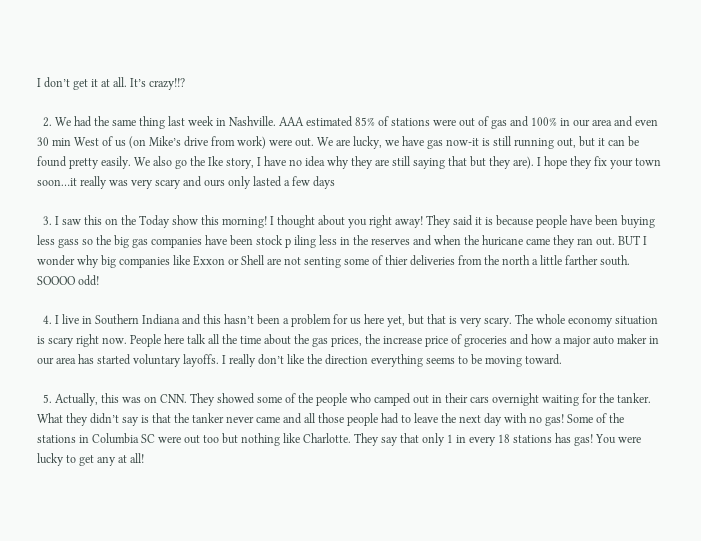I don’t get it at all. It’s crazy!!?

  2. We had the same thing last week in Nashville. AAA estimated 85% of stations were out of gas and 100% in our area and even 30 min West of us (on Mike’s drive from work) were out. We are lucky, we have gas now-it is still running out, but it can be found pretty easily. We also go the Ike story, I have no idea why they are still saying that but they are). I hope they fix your town soon…it really was very scary and ours only lasted a few days

  3. I saw this on the Today show this morning! I thought about you right away! They said it is because people have been buying less gass so the big gas companies have been stock p iling less in the reserves and when the huricane came they ran out. BUT I wonder why big companies like Exxon or Shell are not senting some of thier deliveries from the north a little farther south. SOOOO odd!

  4. I live in Southern Indiana and this hasn’t been a problem for us here yet, but that is very scary. The whole economy situation is scary right now. People here talk all the time about the gas prices, the increase price of groceries and how a major auto maker in our area has started voluntary layoffs. I really don’t like the direction everything seems to be moving toward.

  5. Actually, this was on CNN. They showed some of the people who camped out in their cars overnight waiting for the tanker. What they didn’t say is that the tanker never came and all those people had to leave the next day with no gas! Some of the stations in Columbia SC were out too but nothing like Charlotte. They say that only 1 in every 18 stations has gas! You were lucky to get any at all!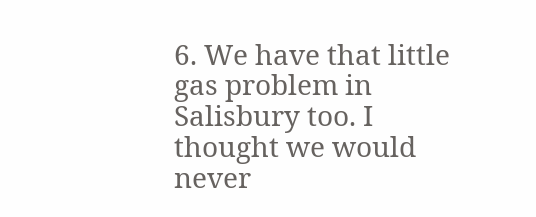6. We have that little gas problem in Salisbury too. I thought we would never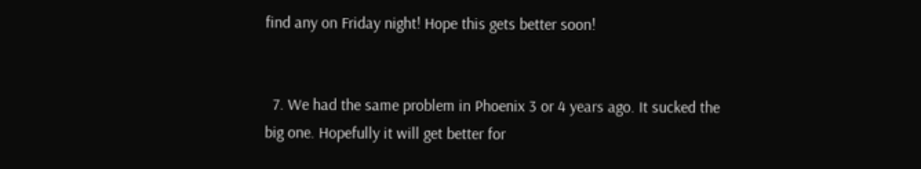find any on Friday night! Hope this gets better soon!


  7. We had the same problem in Phoenix 3 or 4 years ago. It sucked the big one. Hopefully it will get better for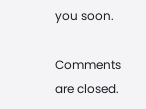you soon.

Comments are closed.